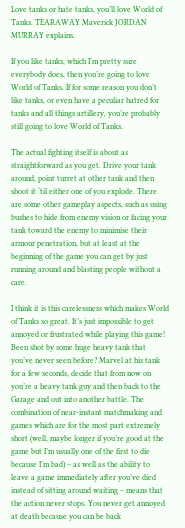Love tanks or hate tanks, you’ll love World of Tanks. TEARAWAY Maverick JORDAN MURRAY explains.

If you like tanks, which I’m pretty sure everybody does, then you’re going to love World of Tanks. If for some reason you don’t like tanks, or even have a peculiar hatred for tanks and all things artillery, you’re probably still going to love World of Tanks.

The actual fighting itself is about as straightforward as you get. Drive your tank around, point turret at other tank and then shoot it ‘til either one of you explode. There are some other gameplay aspects, such as using bushes to hide from enemy vision or facing your tank toward the enemy to minimise their armour penetration, but at least at the beginning of the game you can get by just running around and blasting people without a care.

I think it is this carelessness which makes World of Tanks so great. It’s just impossible to get annoyed or frustrated while playing this game! Been shot by some huge heavy tank that you’ve never seen before? Marvel at his tank for a few seconds, decide that from now on you’re a heavy tank guy and then back to the Garage and out into another battle. The combination of near-instant matchmaking and games which are for the most part extremely short (well, maybe longer if you’re good at the game but I’m usually one of the first to die because I’m bad) – as well as the ability to leave a game immediately after you’ve died instead of sitting around waiting – means that the action never stops. You never get annoyed at death because you can be back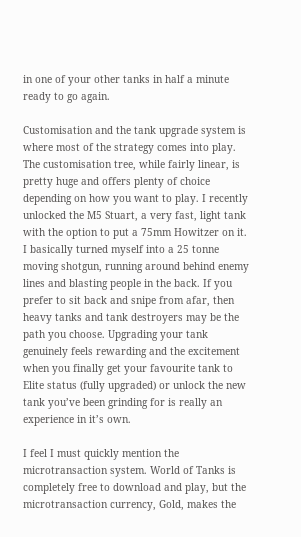in one of your other tanks in half a minute ready to go again.

Customisation and the tank upgrade system is where most of the strategy comes into play. The customisation tree, while fairly linear, is pretty huge and offers plenty of choice depending on how you want to play. I recently unlocked the M5 Stuart, a very fast, light tank with the option to put a 75mm Howitzer on it. I basically turned myself into a 25 tonne moving shotgun, running around behind enemy lines and blasting people in the back. If you prefer to sit back and snipe from afar, then heavy tanks and tank destroyers may be the path you choose. Upgrading your tank genuinely feels rewarding and the excitement when you finally get your favourite tank to Elite status (fully upgraded) or unlock the new tank you’ve been grinding for is really an experience in it’s own.

I feel I must quickly mention the microtransaction system. World of Tanks is completely free to download and play, but the microtransaction currency, Gold, makes the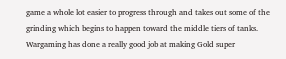game a whole lot easier to progress through and takes out some of the grinding which begins to happen toward the middle tiers of tanks. Wargaming has done a really good job at making Gold super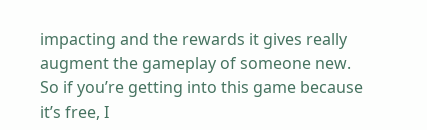impacting and the rewards it gives really augment the gameplay of someone new. So if you’re getting into this game because it’s free, I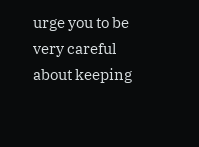urge you to be very careful about keeping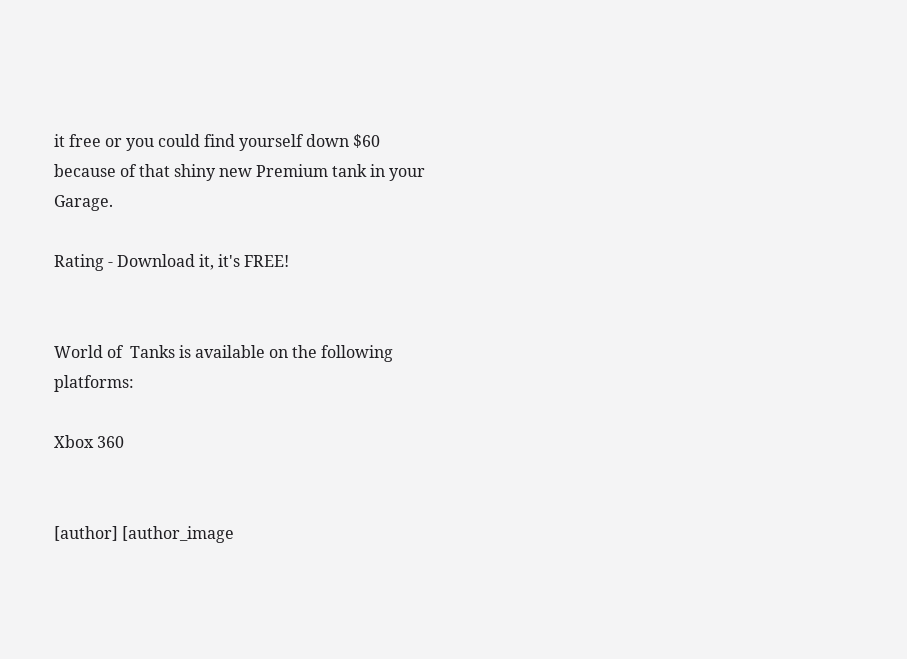it free or you could find yourself down $60 because of that shiny new Premium tank in your Garage.

Rating - Download it, it's FREE!


World of  Tanks is available on the following platforms:

Xbox 360


[author] [author_image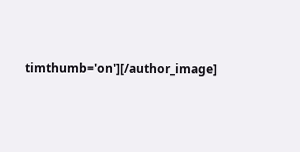timthumb='on'][/author_image]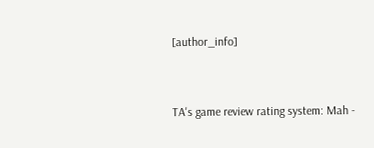[author_info]


TA's game review rating system: Mah -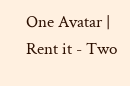One Avatar | Rent it - Two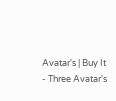Avatar's | Buy It - Three Avatar's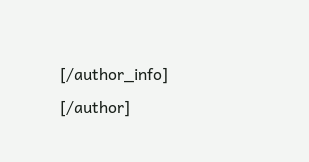[/author_info] [/author]